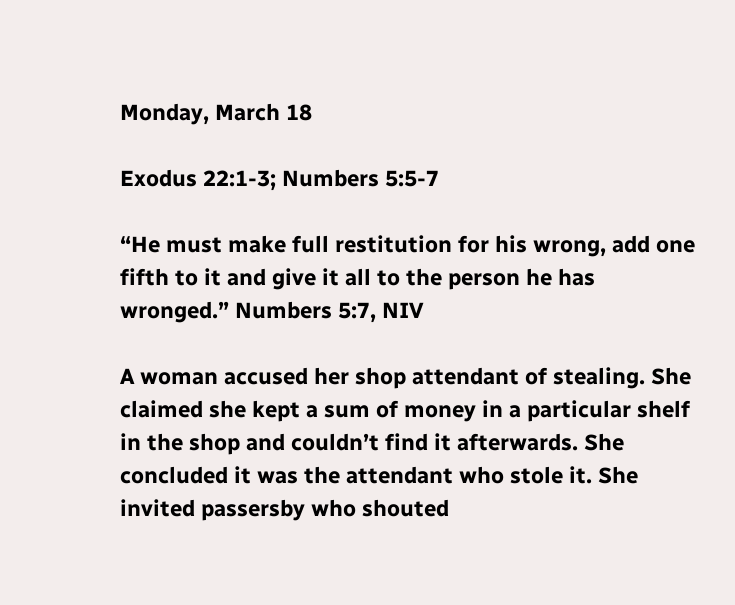Monday, March 18

Exodus 22:1-3; Numbers 5:5-7

“He must make full restitution for his wrong, add one fifth to it and give it all to the person he has wronged.” Numbers 5:7, NIV

A woman accused her shop attendant of stealing. She claimed she kept a sum of money in a particular shelf in the shop and couldn’t find it afterwards. She concluded it was the attendant who stole it. She invited passersby who shouted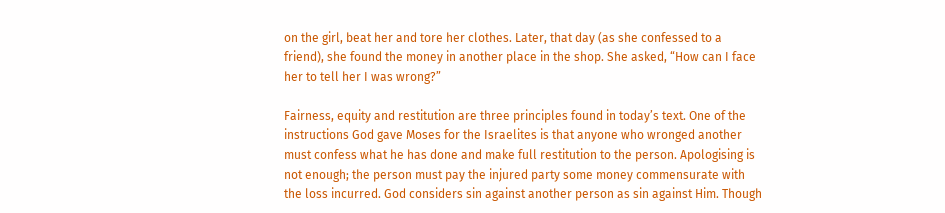on the girl, beat her and tore her clothes. Later, that day (as she confessed to a friend), she found the money in another place in the shop. She asked, “How can I face her to tell her I was wrong?”

Fairness, equity and restitution are three principles found in today’s text. One of the instructions God gave Moses for the Israelites is that anyone who wronged another must confess what he has done and make full restitution to the person. Apologising is not enough; the person must pay the injured party some money commensurate with the loss incurred. God considers sin against another person as sin against Him. Though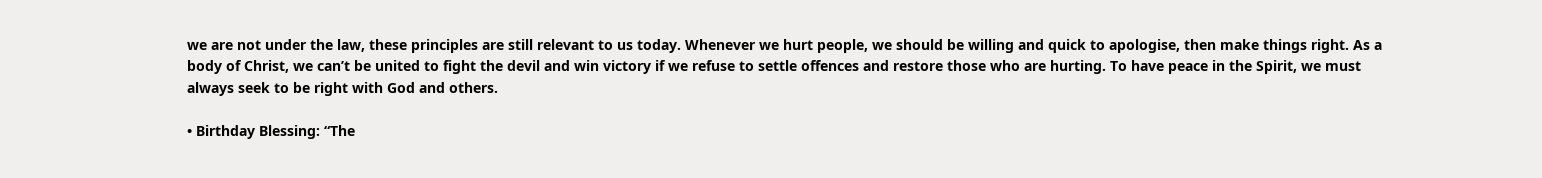we are not under the law, these principles are still relevant to us today. Whenever we hurt people, we should be willing and quick to apologise, then make things right. As a body of Christ, we can’t be united to fight the devil and win victory if we refuse to settle offences and restore those who are hurting. To have peace in the Spirit, we must always seek to be right with God and others.

• Birthday Blessing: “The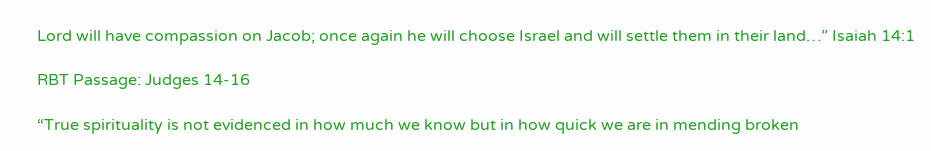Lord will have compassion on Jacob; once again he will choose Israel and will settle them in their land…” Isaiah 14:1

RBT Passage: Judges 14-16

“True spirituality is not evidenced in how much we know but in how quick we are in mending broken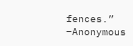fences.” –Anonymous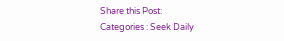Share this Post:
Categories : Seek Daily